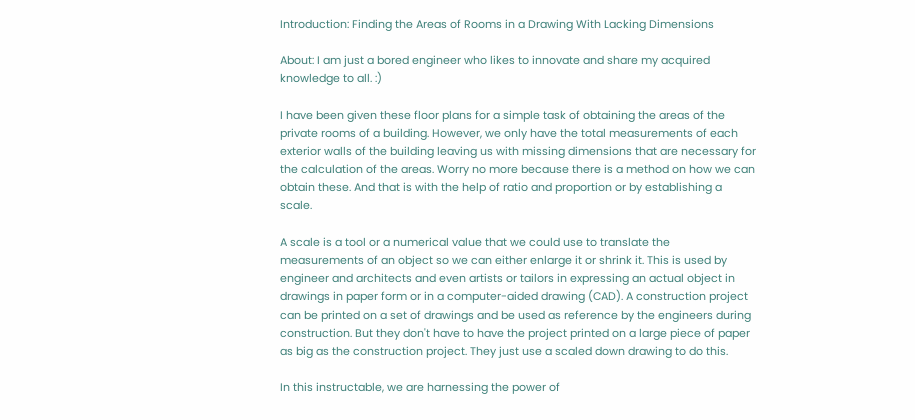Introduction: Finding the Areas of Rooms in a Drawing With Lacking Dimensions

About: I am just a bored engineer who likes to innovate and share my acquired knowledge to all. :)

I have been given these floor plans for a simple task of obtaining the areas of the private rooms of a building. However, we only have the total measurements of each exterior walls of the building leaving us with missing dimensions that are necessary for the calculation of the areas. Worry no more because there is a method on how we can obtain these. And that is with the help of ratio and proportion or by establishing a scale.

A scale is a tool or a numerical value that we could use to translate the measurements of an object so we can either enlarge it or shrink it. This is used by engineer and architects and even artists or tailors in expressing an actual object in drawings in paper form or in a computer-aided drawing (CAD). A construction project can be printed on a set of drawings and be used as reference by the engineers during construction. But they don't have to have the project printed on a large piece of paper as big as the construction project. They just use a scaled down drawing to do this.

In this instructable, we are harnessing the power of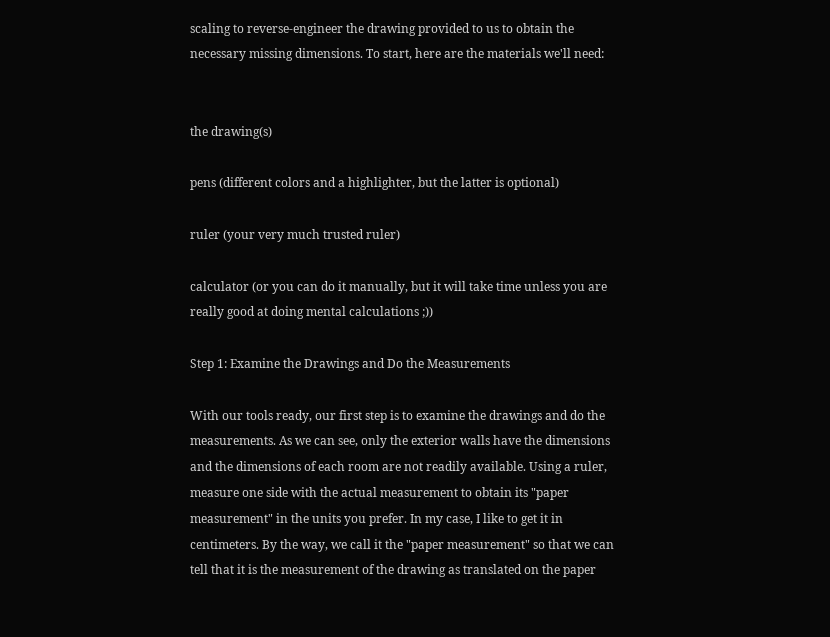scaling to reverse-engineer the drawing provided to us to obtain the necessary missing dimensions. To start, here are the materials we'll need:


the drawing(s)

pens (different colors and a highlighter, but the latter is optional)

ruler (your very much trusted ruler)

calculator (or you can do it manually, but it will take time unless you are really good at doing mental calculations ;))

Step 1: Examine the Drawings and Do the Measurements

With our tools ready, our first step is to examine the drawings and do the measurements. As we can see, only the exterior walls have the dimensions and the dimensions of each room are not readily available. Using a ruler, measure one side with the actual measurement to obtain its "paper measurement" in the units you prefer. In my case, I like to get it in centimeters. By the way, we call it the "paper measurement" so that we can tell that it is the measurement of the drawing as translated on the paper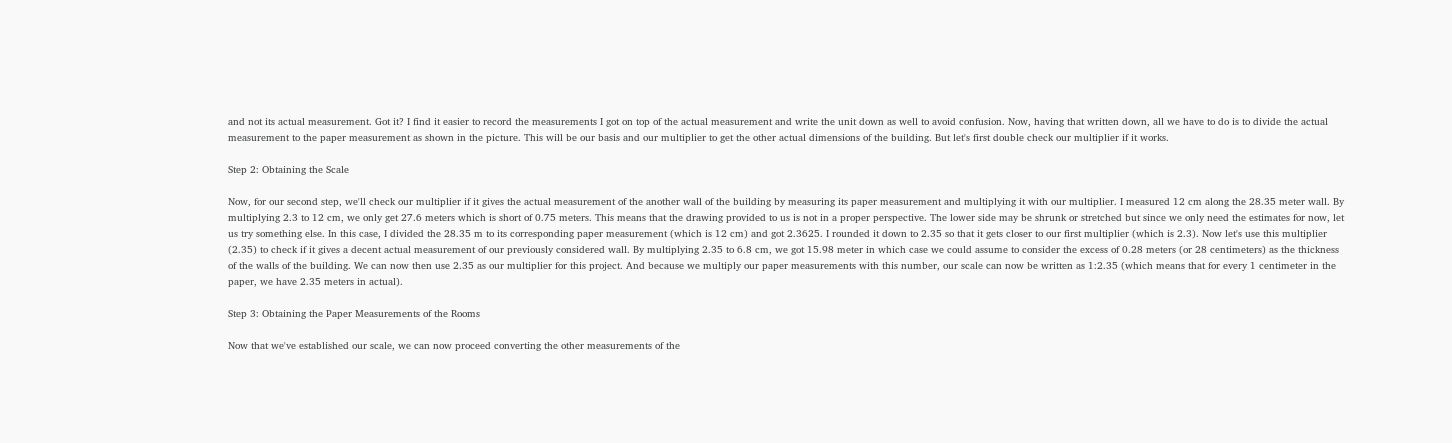and not its actual measurement. Got it? I find it easier to record the measurements I got on top of the actual measurement and write the unit down as well to avoid confusion. Now, having that written down, all we have to do is to divide the actual measurement to the paper measurement as shown in the picture. This will be our basis and our multiplier to get the other actual dimensions of the building. But let's first double check our multiplier if it works.

Step 2: Obtaining the Scale

Now, for our second step, we'll check our multiplier if it gives the actual measurement of the another wall of the building by measuring its paper measurement and multiplying it with our multiplier. I measured 12 cm along the 28.35 meter wall. By multiplying 2.3 to 12 cm, we only get 27.6 meters which is short of 0.75 meters. This means that the drawing provided to us is not in a proper perspective. The lower side may be shrunk or stretched but since we only need the estimates for now, let us try something else. In this case, I divided the 28.35 m to its corresponding paper measurement (which is 12 cm) and got 2.3625. I rounded it down to 2.35 so that it gets closer to our first multiplier (which is 2.3). Now let's use this multiplier (2.35) to check if it gives a decent actual measurement of our previously considered wall. By multiplying 2.35 to 6.8 cm, we got 15.98 meter in which case we could assume to consider the excess of 0.28 meters (or 28 centimeters) as the thickness of the walls of the building. We can now then use 2.35 as our multiplier for this project. And because we multiply our paper measurements with this number, our scale can now be written as 1:2.35 (which means that for every 1 centimeter in the paper, we have 2.35 meters in actual).

Step 3: Obtaining the Paper Measurements of the Rooms

Now that we've established our scale, we can now proceed converting the other measurements of the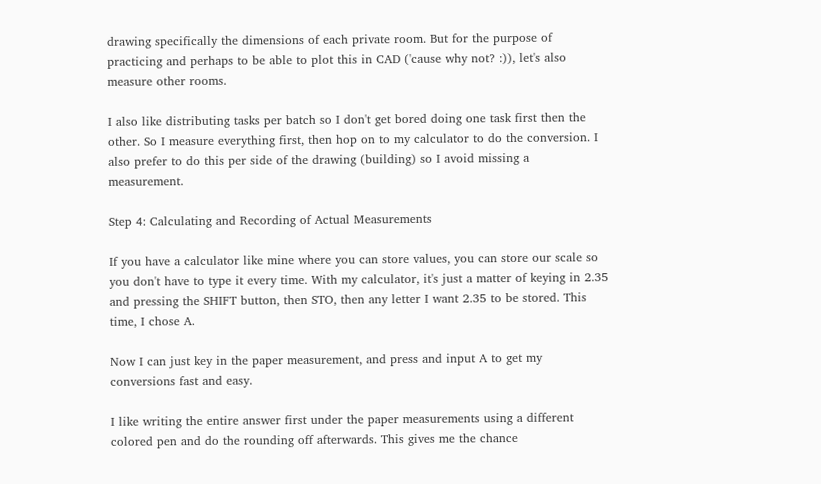drawing specifically the dimensions of each private room. But for the purpose of practicing and perhaps to be able to plot this in CAD ('cause why not? :)), let's also measure other rooms.

I also like distributing tasks per batch so I don't get bored doing one task first then the other. So I measure everything first, then hop on to my calculator to do the conversion. I also prefer to do this per side of the drawing (building) so I avoid missing a measurement.

Step 4: Calculating and Recording of Actual Measurements

If you have a calculator like mine where you can store values, you can store our scale so you don't have to type it every time. With my calculator, it's just a matter of keying in 2.35 and pressing the SHIFT button, then STO, then any letter I want 2.35 to be stored. This time, I chose A.

Now I can just key in the paper measurement, and press and input A to get my conversions fast and easy.

I like writing the entire answer first under the paper measurements using a different colored pen and do the rounding off afterwards. This gives me the chance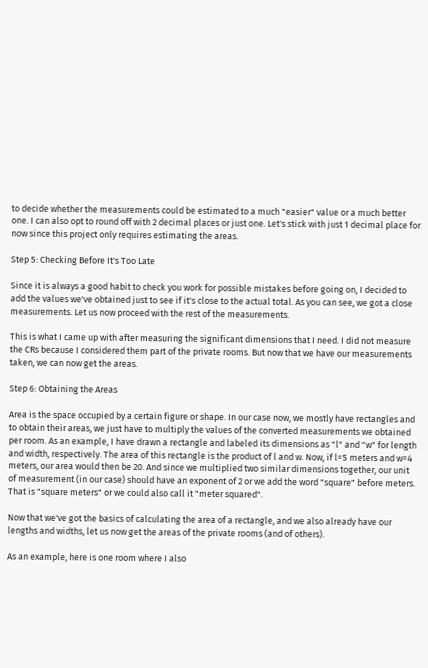to decide whether the measurements could be estimated to a much "easier" value or a much better one. I can also opt to round off with 2 decimal places or just one. Let's stick with just 1 decimal place for now since this project only requires estimating the areas.

Step 5: Checking Before It's Too Late

Since it is always a good habit to check you work for possible mistakes before going on, I decided to add the values we've obtained just to see if it's close to the actual total. As you can see, we got a close measurements. Let us now proceed with the rest of the measurements.

This is what I came up with after measuring the significant dimensions that I need. I did not measure the CRs because I considered them part of the private rooms. But now that we have our measurements taken, we can now get the areas.

Step 6: Obtaining the Areas

Area is the space occupied by a certain figure or shape. In our case now, we mostly have rectangles and to obtain their areas, we just have to multiply the values of the converted measurements we obtained per room. As an example, I have drawn a rectangle and labeled its dimensions as "l" and "w" for length and width, respectively. The area of this rectangle is the product of l and w. Now, if l=5 meters and w=4 meters, our area would then be 20. And since we multiplied two similar dimensions together, our unit of measurement (in our case) should have an exponent of 2 or we add the word "square" before meters. That is "square meters" or we could also call it "meter squared".

Now that we've got the basics of calculating the area of a rectangle, and we also already have our lengths and widths, let us now get the areas of the private rooms (and of others).

As an example, here is one room where I also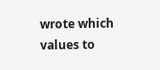wrote which values to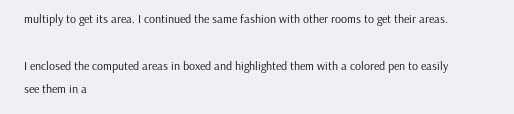multiply to get its area. I continued the same fashion with other rooms to get their areas.

I enclosed the computed areas in boxed and highlighted them with a colored pen to easily see them in a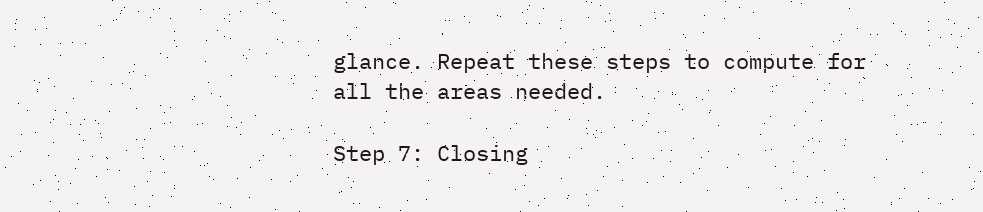glance. Repeat these steps to compute for all the areas needed.

Step 7: Closing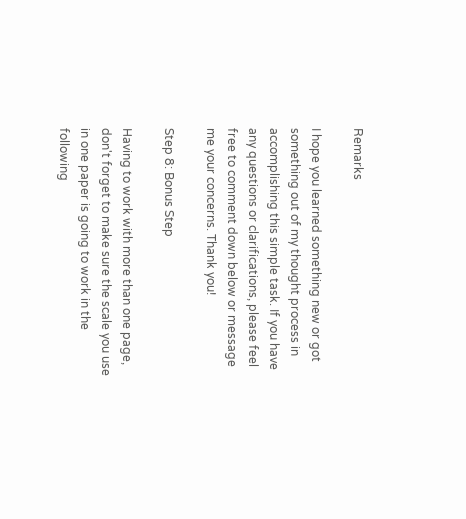Remarks

I hope you learned something new or got something out of my thought process in accomplishing this simple task. If you have any questions or clarifications, please feel free to comment down below or message me your concerns. Thank you!

Step 8: Bonus Step

Having to work with more than one page, don't forget to make sure the scale you use in one paper is going to work in the following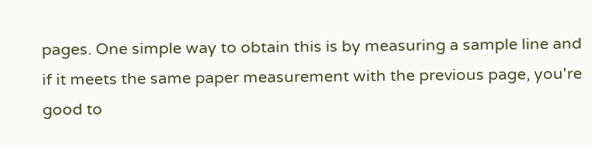pages. One simple way to obtain this is by measuring a sample line and if it meets the same paper measurement with the previous page, you're good to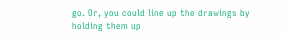go. Or, you could line up the drawings by holding them up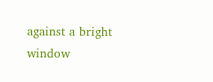against a bright window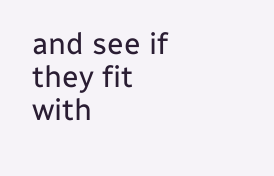and see if they fit with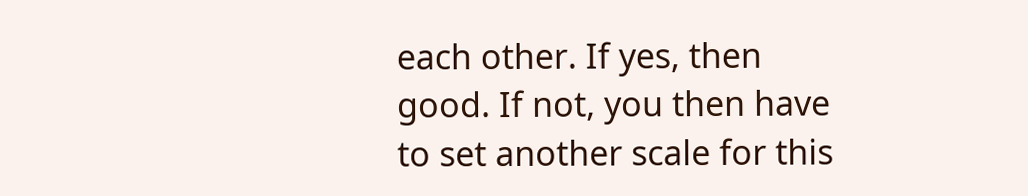each other. If yes, then good. If not, you then have to set another scale for this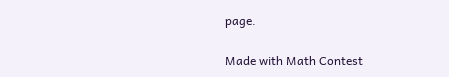page.

Made with Math Contest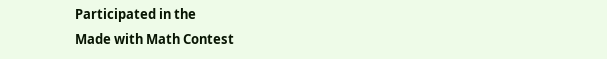Participated in the
Made with Math Contest